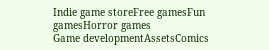Indie game storeFree gamesFun gamesHorror games
Game developmentAssetsComics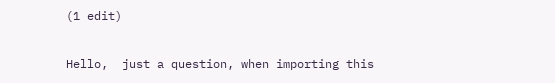(1 edit)

Hello,  just a question, when importing this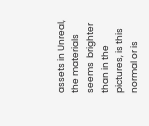assets in Unreal, the materials seems  brighter than in the pictures, is this normal or is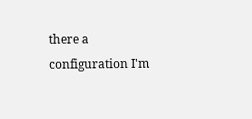there a configuration I'm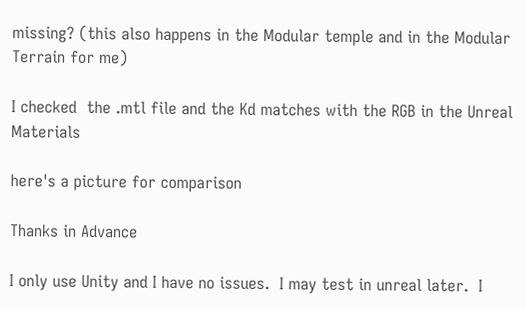missing? (this also happens in the Modular temple and in the Modular Terrain for me)

I checked  the .mtl file and the Kd matches with the RGB in the Unreal Materials

here's a picture for comparison

Thanks in Advance

I only use Unity and I have no issues.  I may test in unreal later.  I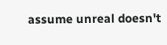assume unreal doesn't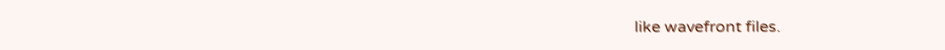like wavefront files.